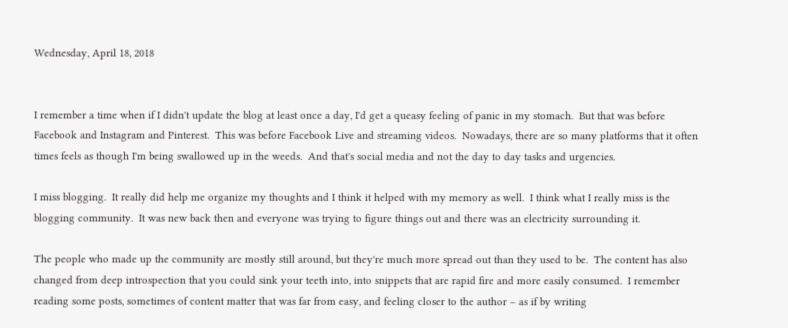Wednesday, April 18, 2018


I remember a time when if I didn't update the blog at least once a day, I'd get a queasy feeling of panic in my stomach.  But that was before Facebook and Instagram and Pinterest.  This was before Facebook Live and streaming videos.  Nowadays, there are so many platforms that it often times feels as though I'm being swallowed up in the weeds.  And that's social media and not the day to day tasks and urgencies.

I miss blogging.  It really did help me organize my thoughts and I think it helped with my memory as well.  I think what I really miss is the blogging community.  It was new back then and everyone was trying to figure things out and there was an electricity surrounding it.

The people who made up the community are mostly still around, but they're much more spread out than they used to be.  The content has also changed from deep introspection that you could sink your teeth into, into snippets that are rapid fire and more easily consumed.  I remember reading some posts, sometimes of content matter that was far from easy, and feeling closer to the author – as if by writing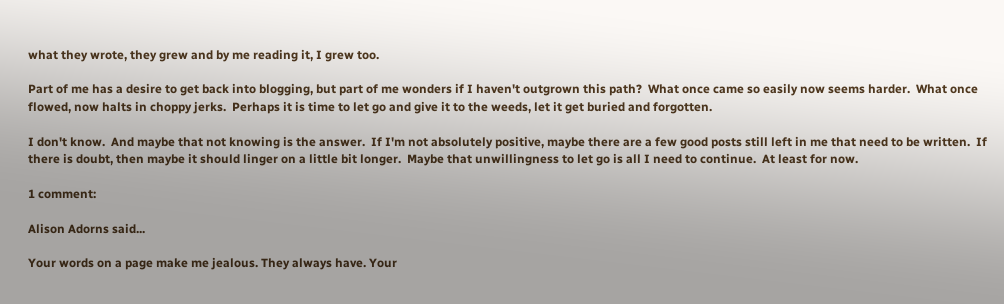what they wrote, they grew and by me reading it, I grew too.

Part of me has a desire to get back into blogging, but part of me wonders if I haven't outgrown this path?  What once came so easily now seems harder.  What once flowed, now halts in choppy jerks.  Perhaps it is time to let go and give it to the weeds, let it get buried and forgotten.

I don't know.  And maybe that not knowing is the answer.  If I'm not absolutely positive, maybe there are a few good posts still left in me that need to be written.  If there is doubt, then maybe it should linger on a little bit longer.  Maybe that unwillingness to let go is all I need to continue.  At least for now.

1 comment:

Alison Adorns said...

Your words on a page make me jealous. They always have. Your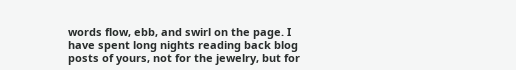words flow, ebb, and swirl on the page. I have spent long nights reading back blog posts of yours, not for the jewelry, but for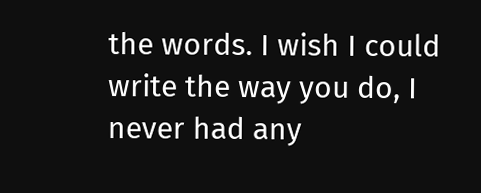the words. I wish I could write the way you do, I never had any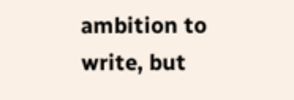ambition to write, but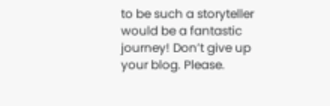to be such a storyteller would be a fantastic journey! Don’t give up your blog. Please.